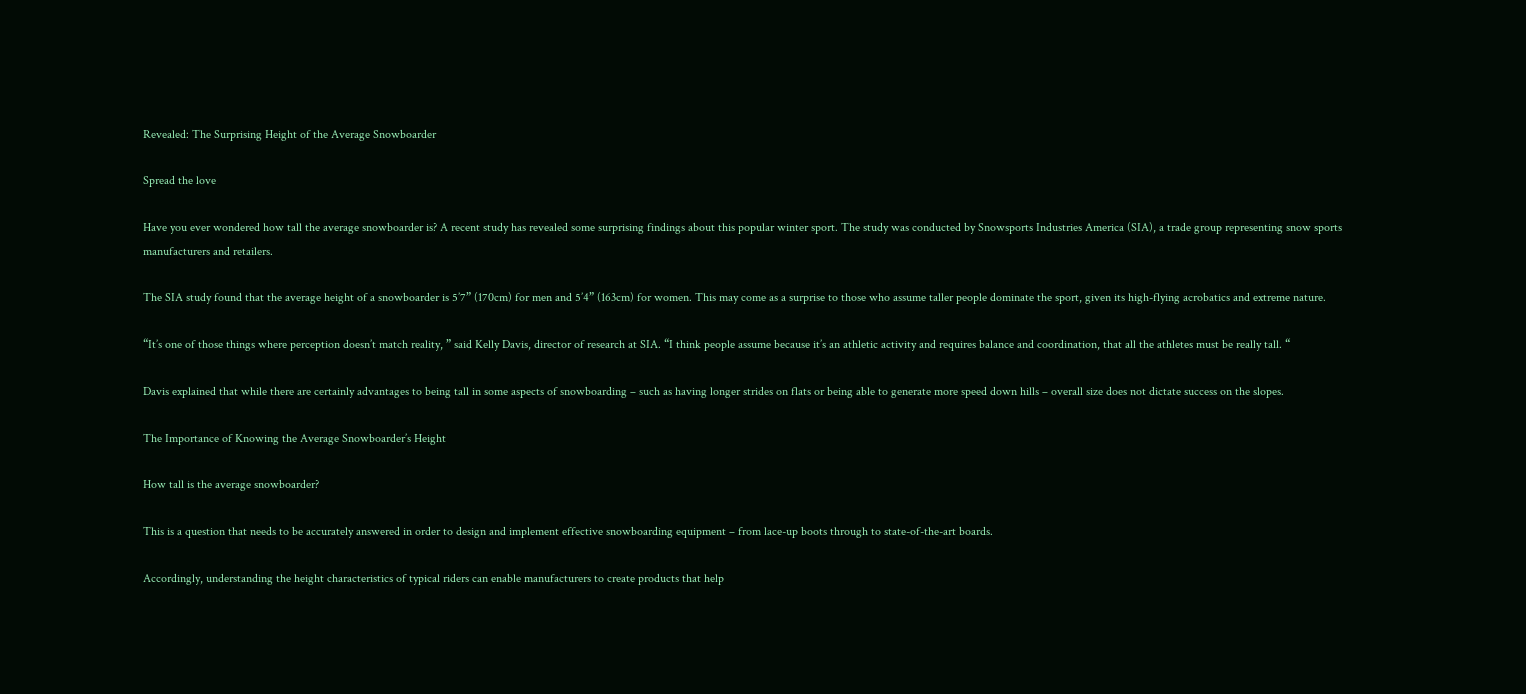Revealed: The Surprising Height of the Average Snowboarder

Spread the love

Have you ever wondered how tall the average snowboarder is? A recent study has revealed some surprising findings about this popular winter sport. The study was conducted by Snowsports Industries America (SIA), a trade group representing snow sports manufacturers and retailers.

The SIA study found that the average height of a snowboarder is 5’7” (170cm) for men and 5’4” (163cm) for women. This may come as a surprise to those who assume taller people dominate the sport, given its high-flying acrobatics and extreme nature.

“It’s one of those things where perception doesn’t match reality, ” said Kelly Davis, director of research at SIA. “I think people assume because it’s an athletic activity and requires balance and coordination, that all the athletes must be really tall. “

Davis explained that while there are certainly advantages to being tall in some aspects of snowboarding – such as having longer strides on flats or being able to generate more speed down hills – overall size does not dictate success on the slopes.

The Importance of Knowing the Average Snowboarder’s Height

How tall is the average snowboarder?

This is a question that needs to be accurately answered in order to design and implement effective snowboarding equipment – from lace-up boots through to state-of-the-art boards.

Accordingly, understanding the height characteristics of typical riders can enable manufacturers to create products that help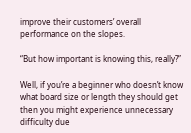improve their customers’ overall performance on the slopes.

“But how important is knowing this, really?”

Well, if you’re a beginner who doesn’t know what board size or length they should get then you might experience unnecessary difficulty due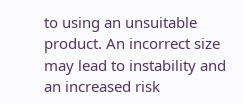to using an unsuitable product. An incorrect size may lead to instability and an increased risk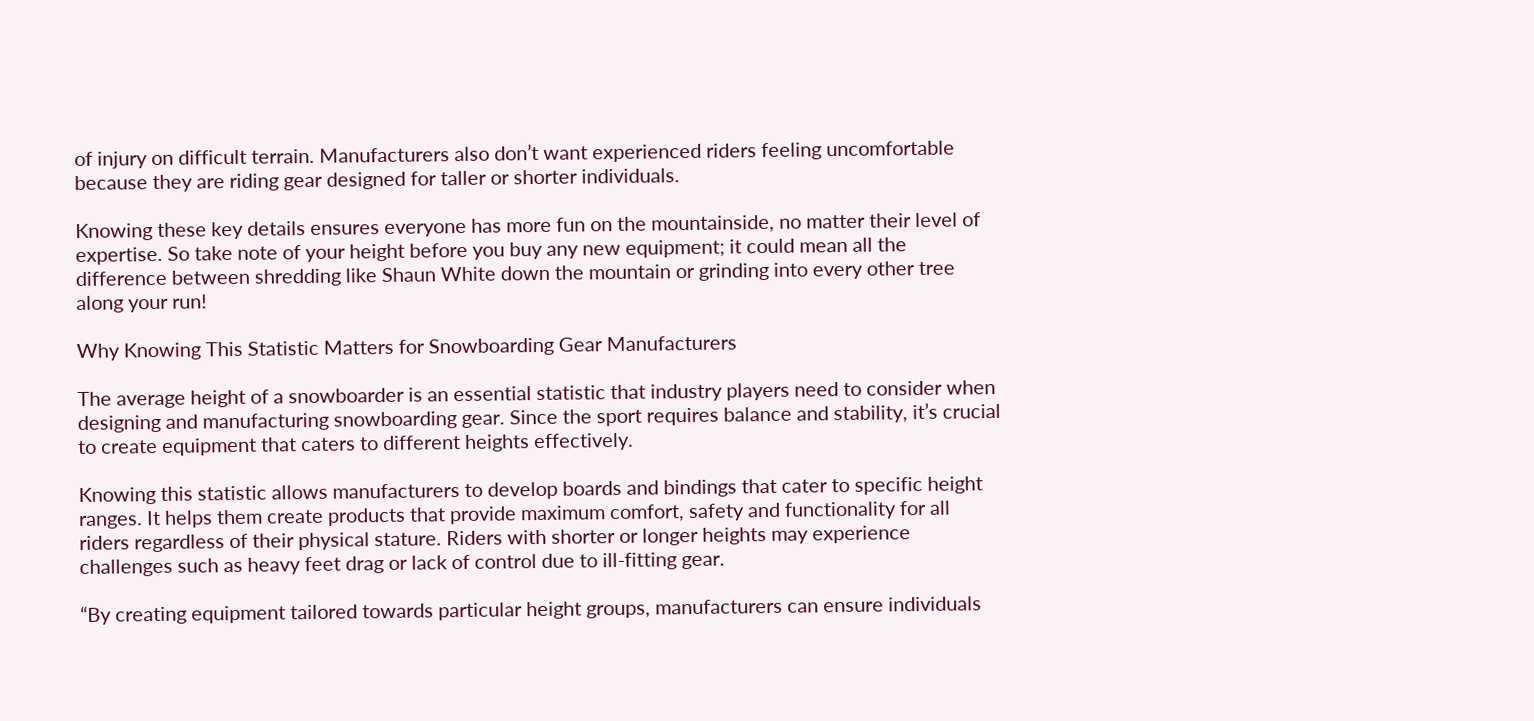of injury on difficult terrain. Manufacturers also don’t want experienced riders feeling uncomfortable because they are riding gear designed for taller or shorter individuals.

Knowing these key details ensures everyone has more fun on the mountainside, no matter their level of expertise. So take note of your height before you buy any new equipment; it could mean all the difference between shredding like Shaun White down the mountain or grinding into every other tree along your run!

Why Knowing This Statistic Matters for Snowboarding Gear Manufacturers

The average height of a snowboarder is an essential statistic that industry players need to consider when designing and manufacturing snowboarding gear. Since the sport requires balance and stability, it’s crucial to create equipment that caters to different heights effectively.

Knowing this statistic allows manufacturers to develop boards and bindings that cater to specific height ranges. It helps them create products that provide maximum comfort, safety and functionality for all riders regardless of their physical stature. Riders with shorter or longer heights may experience challenges such as heavy feet drag or lack of control due to ill-fitting gear.

“By creating equipment tailored towards particular height groups, manufacturers can ensure individuals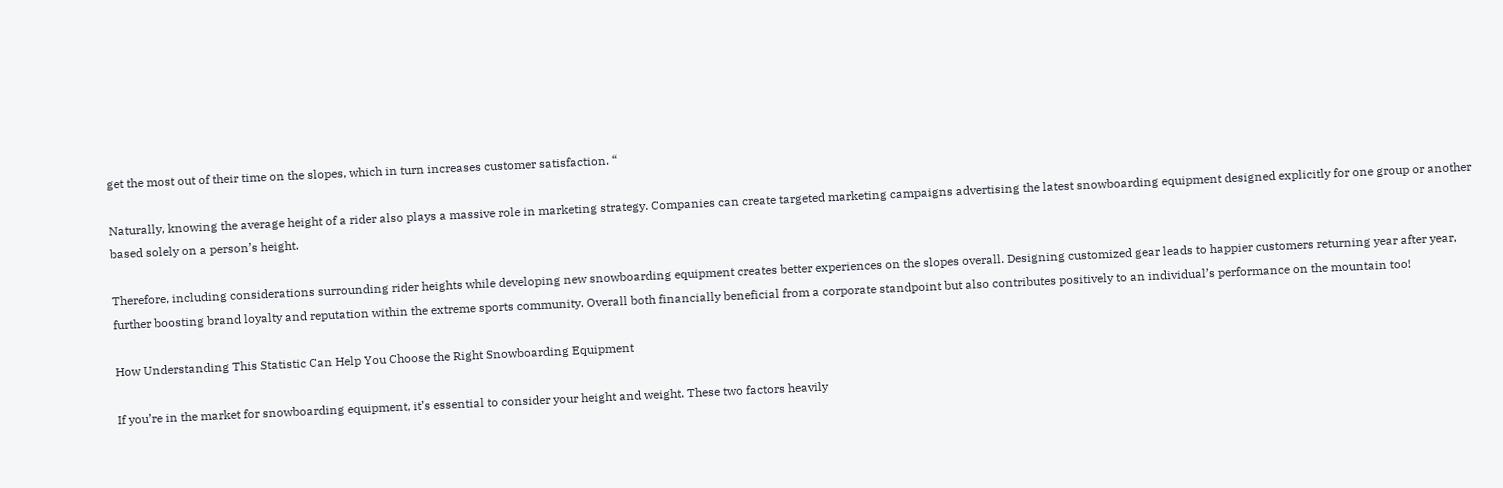get the most out of their time on the slopes, which in turn increases customer satisfaction. “

Naturally, knowing the average height of a rider also plays a massive role in marketing strategy. Companies can create targeted marketing campaigns advertising the latest snowboarding equipment designed explicitly for one group or another based solely on a person’s height.

Therefore, including considerations surrounding rider heights while developing new snowboarding equipment creates better experiences on the slopes overall. Designing customized gear leads to happier customers returning year after year, further boosting brand loyalty and reputation within the extreme sports community. Overall both financially beneficial from a corporate standpoint but also contributes positively to an individual’s performance on the mountain too!

How Understanding This Statistic Can Help You Choose the Right Snowboarding Equipment

If you’re in the market for snowboarding equipment, it’s essential to consider your height and weight. These two factors heavily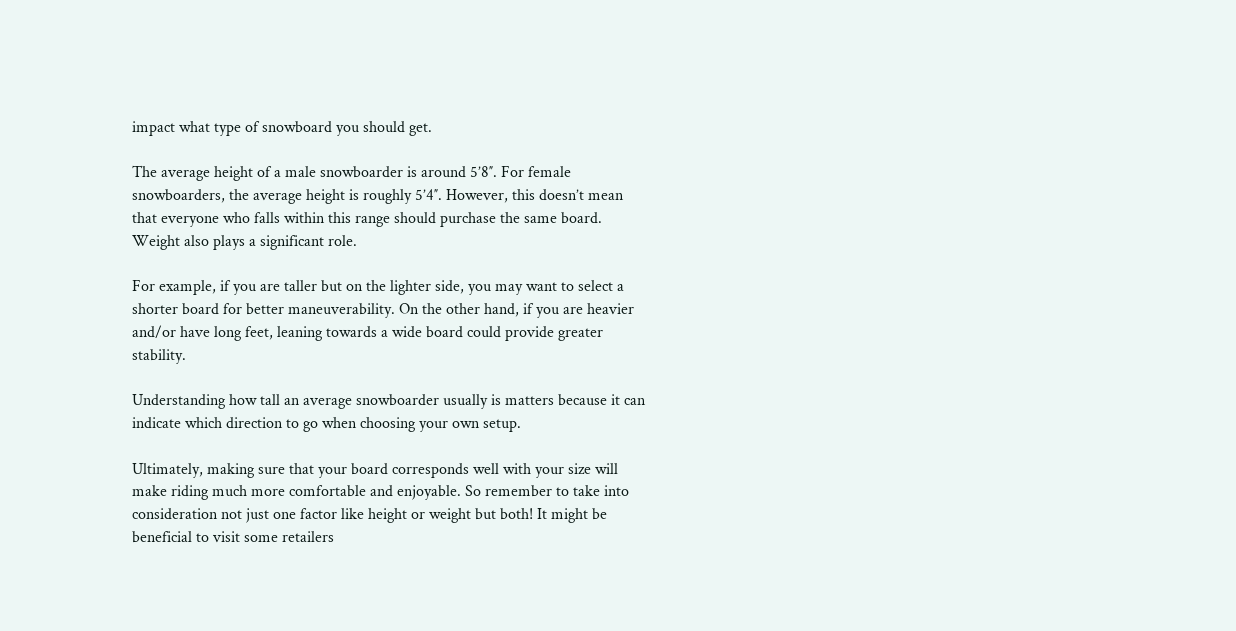impact what type of snowboard you should get.

The average height of a male snowboarder is around 5’8″. For female snowboarders, the average height is roughly 5’4″. However, this doesn’t mean that everyone who falls within this range should purchase the same board. Weight also plays a significant role.

For example, if you are taller but on the lighter side, you may want to select a shorter board for better maneuverability. On the other hand, if you are heavier and/or have long feet, leaning towards a wide board could provide greater stability.

Understanding how tall an average snowboarder usually is matters because it can indicate which direction to go when choosing your own setup.

Ultimately, making sure that your board corresponds well with your size will make riding much more comfortable and enjoyable. So remember to take into consideration not just one factor like height or weight but both! It might be beneficial to visit some retailers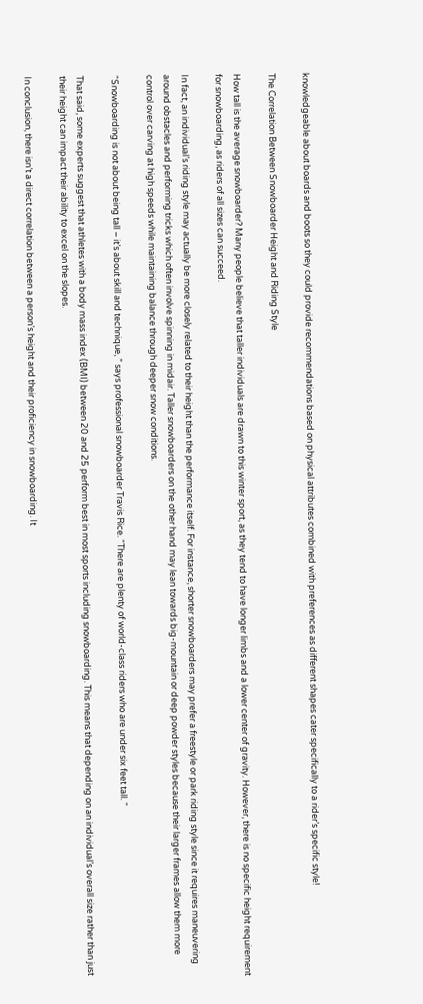knowledgeable about boards and boots so they could provide recommendations based on physical attributes combined with preferences as different shapes cater specifically to a rider’s specific style!

The Correlation Between Snowboarder Height and Riding Style

How tall is the average snowboarder? Many people believe that taller individuals are drawn to this winter sport, as they tend to have longer limbs and a lower center of gravity. However, there is no specific height requirement for snowboarding, as riders of all sizes can succeed.

In fact, an individual’s riding style may actually be more closely related to their height than the performance itself. For instance, shorter snowboarders may prefer a freestyle or park riding style since it requires maneuvering around obstacles and performing tricks which often involve spinning in midair. Taller snowboarders on the other hand may lean towards big-mountain or deep powder styles because their larger frames allow them more control over carving at high speeds while maintaining balance through deeper snow conditions.

“Snowboarding is not about being tall – it’s about skill and technique, ” says professional snowboarder Travis Rice. “There are plenty of world-class riders who are under six feet tall. “

That said, some experts suggest that athletes with a body mass index (BMI) between 20 and 25 perform best in most sports including snowboarding. This means that depending on an individual’s overall size rather than just their height can impact their ability to excel on the slopes.

In conclusion, there isn’t a direct correlation between a person’s height and their proficiency in snowboarding. It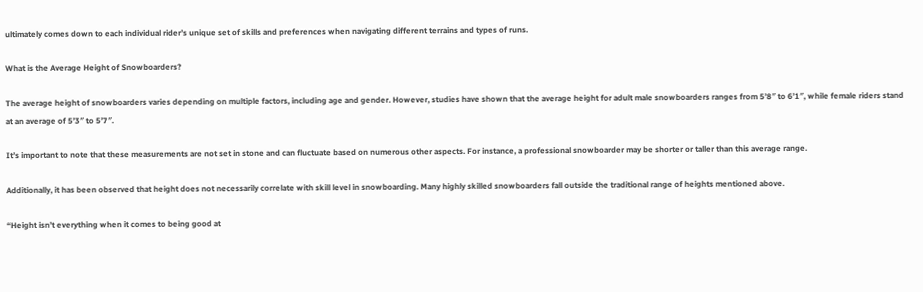ultimately comes down to each individual rider’s unique set of skills and preferences when navigating different terrains and types of runs.

What is the Average Height of Snowboarders?

The average height of snowboarders varies depending on multiple factors, including age and gender. However, studies have shown that the average height for adult male snowboarders ranges from 5’8″ to 6’1″, while female riders stand at an average of 5’3″ to 5’7″.

It’s important to note that these measurements are not set in stone and can fluctuate based on numerous other aspects. For instance, a professional snowboarder may be shorter or taller than this average range.

Additionally, it has been observed that height does not necessarily correlate with skill level in snowboarding. Many highly skilled snowboarders fall outside the traditional range of heights mentioned above.

“Height isn’t everything when it comes to being good at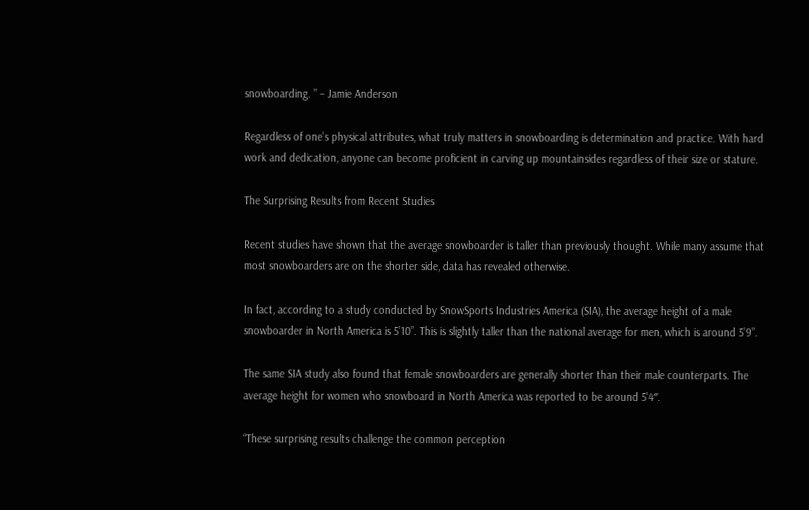snowboarding. ” – Jamie Anderson

Regardless of one’s physical attributes, what truly matters in snowboarding is determination and practice. With hard work and dedication, anyone can become proficient in carving up mountainsides regardless of their size or stature.

The Surprising Results from Recent Studies

Recent studies have shown that the average snowboarder is taller than previously thought. While many assume that most snowboarders are on the shorter side, data has revealed otherwise.

In fact, according to a study conducted by SnowSports Industries America (SIA), the average height of a male snowboarder in North America is 5’10”. This is slightly taller than the national average for men, which is around 5’9”.

The same SIA study also found that female snowboarders are generally shorter than their male counterparts. The average height for women who snowboard in North America was reported to be around 5’4″.

“These surprising results challenge the common perception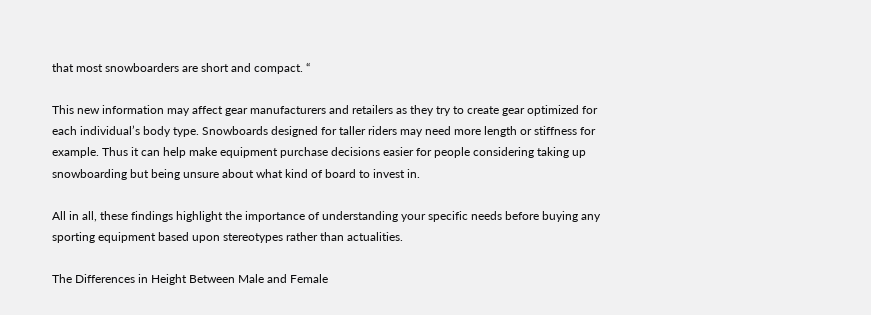that most snowboarders are short and compact. “

This new information may affect gear manufacturers and retailers as they try to create gear optimized for each individual’s body type. Snowboards designed for taller riders may need more length or stiffness for example. Thus it can help make equipment purchase decisions easier for people considering taking up snowboarding but being unsure about what kind of board to invest in.

All in all, these findings highlight the importance of understanding your specific needs before buying any sporting equipment based upon stereotypes rather than actualities.

The Differences in Height Between Male and Female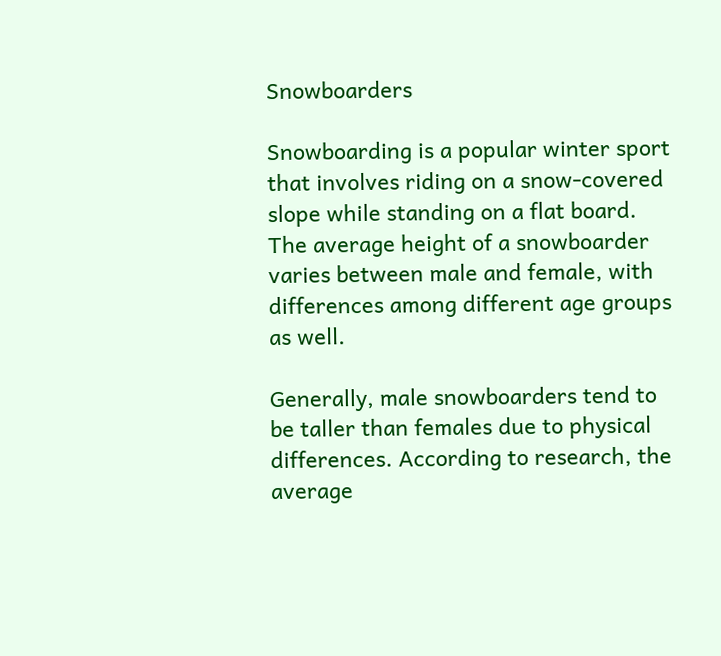Snowboarders

Snowboarding is a popular winter sport that involves riding on a snow-covered slope while standing on a flat board. The average height of a snowboarder varies between male and female, with differences among different age groups as well.

Generally, male snowboarders tend to be taller than females due to physical differences. According to research, the average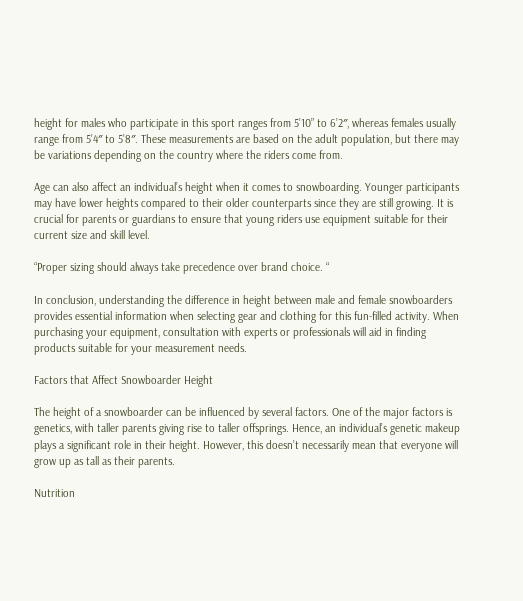height for males who participate in this sport ranges from 5’10” to 6’2″, whereas females usually range from 5’4″ to 5’8″. These measurements are based on the adult population, but there may be variations depending on the country where the riders come from.

Age can also affect an individual’s height when it comes to snowboarding. Younger participants may have lower heights compared to their older counterparts since they are still growing. It is crucial for parents or guardians to ensure that young riders use equipment suitable for their current size and skill level.

“Proper sizing should always take precedence over brand choice. “

In conclusion, understanding the difference in height between male and female snowboarders provides essential information when selecting gear and clothing for this fun-filled activity. When purchasing your equipment, consultation with experts or professionals will aid in finding products suitable for your measurement needs.

Factors that Affect Snowboarder Height

The height of a snowboarder can be influenced by several factors. One of the major factors is genetics, with taller parents giving rise to taller offsprings. Hence, an individual’s genetic makeup plays a significant role in their height. However, this doesn’t necessarily mean that everyone will grow up as tall as their parents.

Nutrition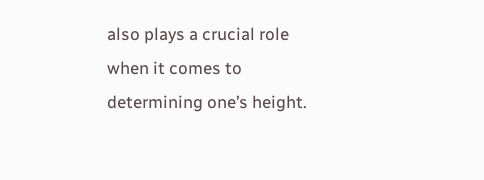also plays a crucial role when it comes to determining one’s height.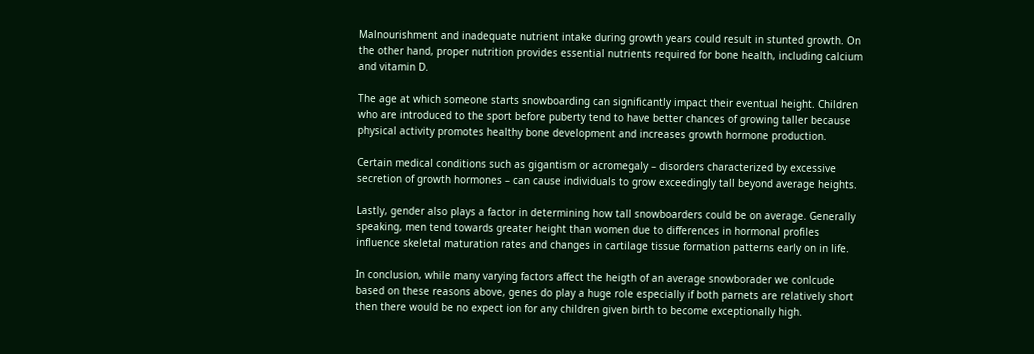Malnourishment and inadequate nutrient intake during growth years could result in stunted growth. On the other hand, proper nutrition provides essential nutrients required for bone health, including calcium and vitamin D.

The age at which someone starts snowboarding can significantly impact their eventual height. Children who are introduced to the sport before puberty tend to have better chances of growing taller because physical activity promotes healthy bone development and increases growth hormone production.

Certain medical conditions such as gigantism or acromegaly – disorders characterized by excessive secretion of growth hormones – can cause individuals to grow exceedingly tall beyond average heights.

Lastly, gender also plays a factor in determining how tall snowboarders could be on average. Generally speaking, men tend towards greater height than women due to differences in hormonal profiles influence skeletal maturation rates and changes in cartilage tissue formation patterns early on in life.

In conclusion, while many varying factors affect the heigth of an average snowborader we conlcude based on these reasons above, genes do play a huge role especially if both parnets are relatively short then there would be no expect ion for any children given birth to become exceptionally high.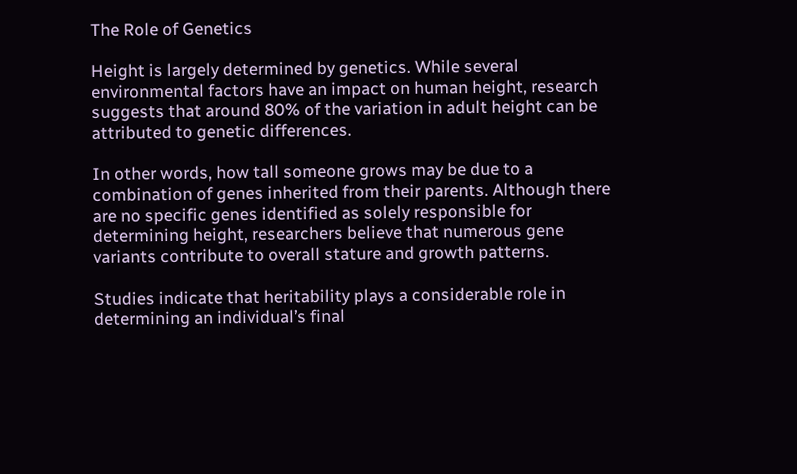The Role of Genetics

Height is largely determined by genetics. While several environmental factors have an impact on human height, research suggests that around 80% of the variation in adult height can be attributed to genetic differences.

In other words, how tall someone grows may be due to a combination of genes inherited from their parents. Although there are no specific genes identified as solely responsible for determining height, researchers believe that numerous gene variants contribute to overall stature and growth patterns.

Studies indicate that heritability plays a considerable role in determining an individual’s final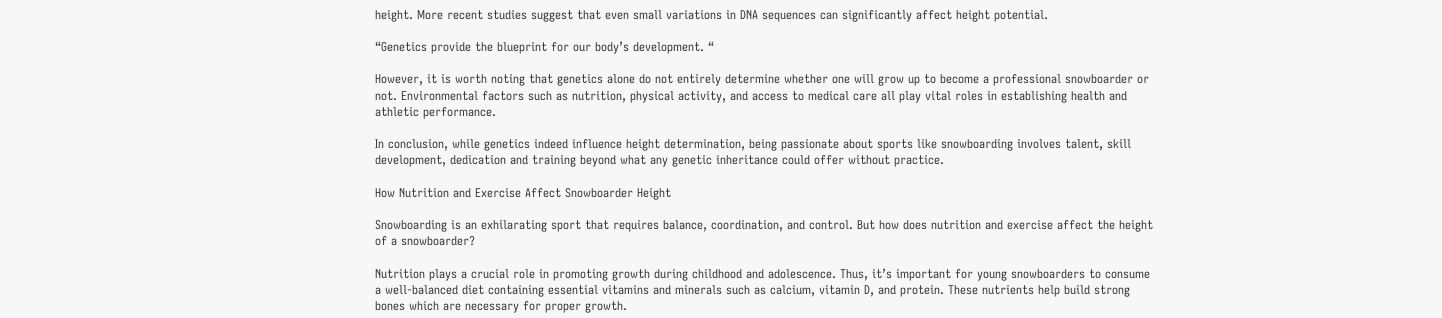height. More recent studies suggest that even small variations in DNA sequences can significantly affect height potential.

“Genetics provide the blueprint for our body’s development. “

However, it is worth noting that genetics alone do not entirely determine whether one will grow up to become a professional snowboarder or not. Environmental factors such as nutrition, physical activity, and access to medical care all play vital roles in establishing health and athletic performance.

In conclusion, while genetics indeed influence height determination, being passionate about sports like snowboarding involves talent, skill development, dedication and training beyond what any genetic inheritance could offer without practice.

How Nutrition and Exercise Affect Snowboarder Height

Snowboarding is an exhilarating sport that requires balance, coordination, and control. But how does nutrition and exercise affect the height of a snowboarder?

Nutrition plays a crucial role in promoting growth during childhood and adolescence. Thus, it’s important for young snowboarders to consume a well-balanced diet containing essential vitamins and minerals such as calcium, vitamin D, and protein. These nutrients help build strong bones which are necessary for proper growth.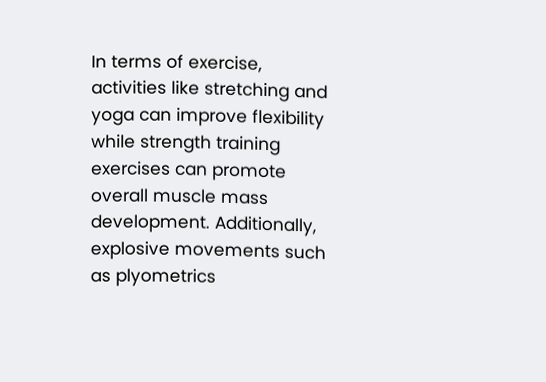In terms of exercise, activities like stretching and yoga can improve flexibility while strength training exercises can promote overall muscle mass development. Additionally, explosive movements such as plyometrics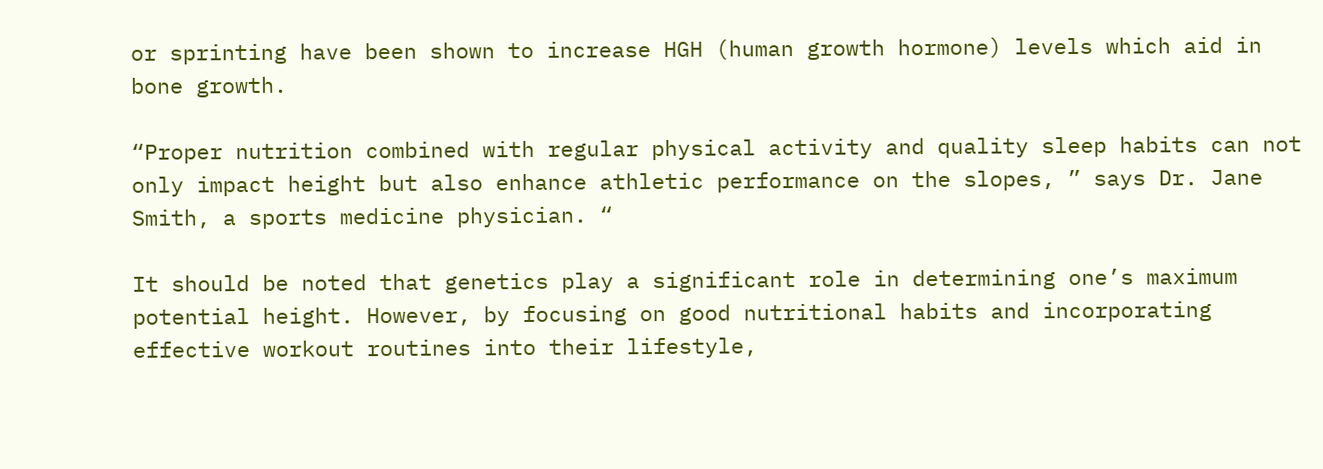or sprinting have been shown to increase HGH (human growth hormone) levels which aid in bone growth.

“Proper nutrition combined with regular physical activity and quality sleep habits can not only impact height but also enhance athletic performance on the slopes, ” says Dr. Jane Smith, a sports medicine physician. “

It should be noted that genetics play a significant role in determining one’s maximum potential height. However, by focusing on good nutritional habits and incorporating effective workout routines into their lifestyle,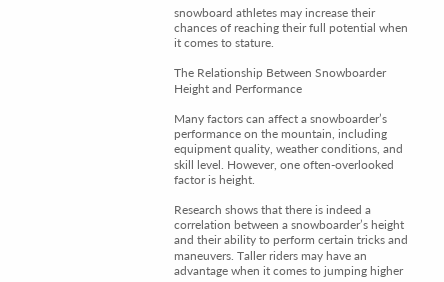snowboard athletes may increase their chances of reaching their full potential when it comes to stature.

The Relationship Between Snowboarder Height and Performance

Many factors can affect a snowboarder’s performance on the mountain, including equipment quality, weather conditions, and skill level. However, one often-overlooked factor is height.

Research shows that there is indeed a correlation between a snowboarder’s height and their ability to perform certain tricks and maneuvers. Taller riders may have an advantage when it comes to jumping higher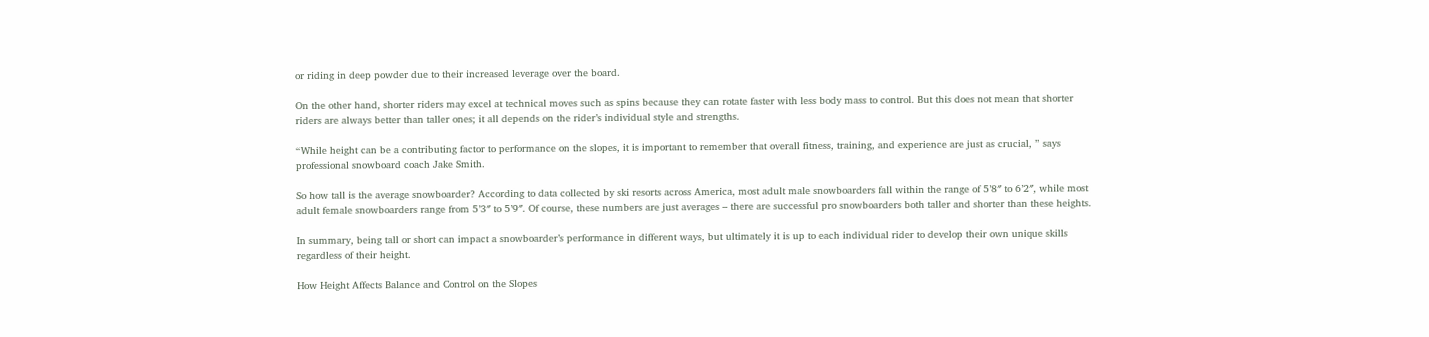or riding in deep powder due to their increased leverage over the board.

On the other hand, shorter riders may excel at technical moves such as spins because they can rotate faster with less body mass to control. But this does not mean that shorter riders are always better than taller ones; it all depends on the rider’s individual style and strengths.

“While height can be a contributing factor to performance on the slopes, it is important to remember that overall fitness, training, and experience are just as crucial, ” says professional snowboard coach Jake Smith.

So how tall is the average snowboarder? According to data collected by ski resorts across America, most adult male snowboarders fall within the range of 5’8″ to 6’2″, while most adult female snowboarders range from 5’3″ to 5’9″. Of course, these numbers are just averages – there are successful pro snowboarders both taller and shorter than these heights.

In summary, being tall or short can impact a snowboarder’s performance in different ways, but ultimately it is up to each individual rider to develop their own unique skills regardless of their height.

How Height Affects Balance and Control on the Slopes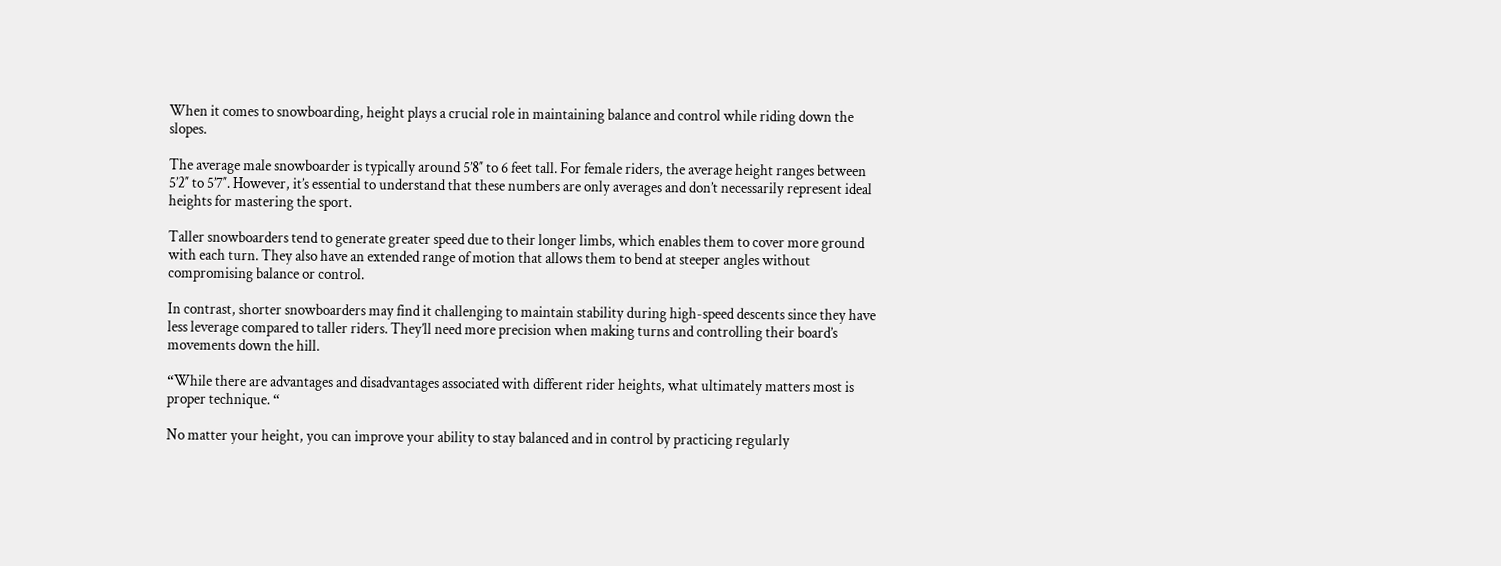When it comes to snowboarding, height plays a crucial role in maintaining balance and control while riding down the slopes.

The average male snowboarder is typically around 5’8″ to 6 feet tall. For female riders, the average height ranges between 5’2″ to 5’7″. However, it’s essential to understand that these numbers are only averages and don’t necessarily represent ideal heights for mastering the sport.

Taller snowboarders tend to generate greater speed due to their longer limbs, which enables them to cover more ground with each turn. They also have an extended range of motion that allows them to bend at steeper angles without compromising balance or control.

In contrast, shorter snowboarders may find it challenging to maintain stability during high-speed descents since they have less leverage compared to taller riders. They’ll need more precision when making turns and controlling their board’s movements down the hill.

“While there are advantages and disadvantages associated with different rider heights, what ultimately matters most is proper technique. “

No matter your height, you can improve your ability to stay balanced and in control by practicing regularly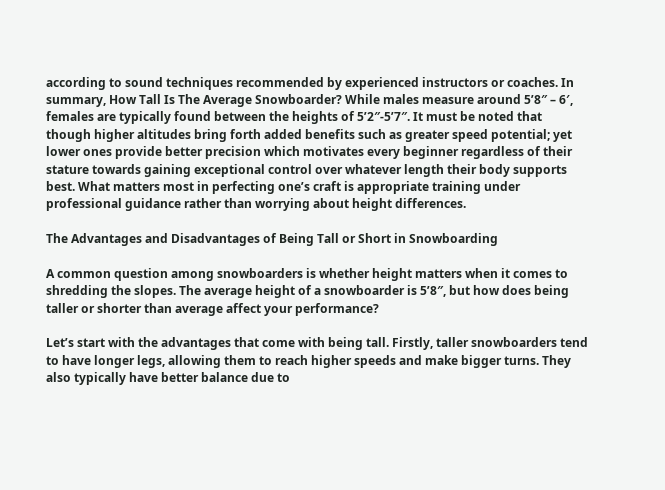according to sound techniques recommended by experienced instructors or coaches. In summary, How Tall Is The Average Snowboarder? While males measure around 5’8″ – 6′, females are typically found between the heights of 5’2″-5’7″. It must be noted that though higher altitudes bring forth added benefits such as greater speed potential; yet lower ones provide better precision which motivates every beginner regardless of their stature towards gaining exceptional control over whatever length their body supports best. What matters most in perfecting one’s craft is appropriate training under professional guidance rather than worrying about height differences.

The Advantages and Disadvantages of Being Tall or Short in Snowboarding

A common question among snowboarders is whether height matters when it comes to shredding the slopes. The average height of a snowboarder is 5’8″, but how does being taller or shorter than average affect your performance?

Let’s start with the advantages that come with being tall. Firstly, taller snowboarders tend to have longer legs, allowing them to reach higher speeds and make bigger turns. They also typically have better balance due to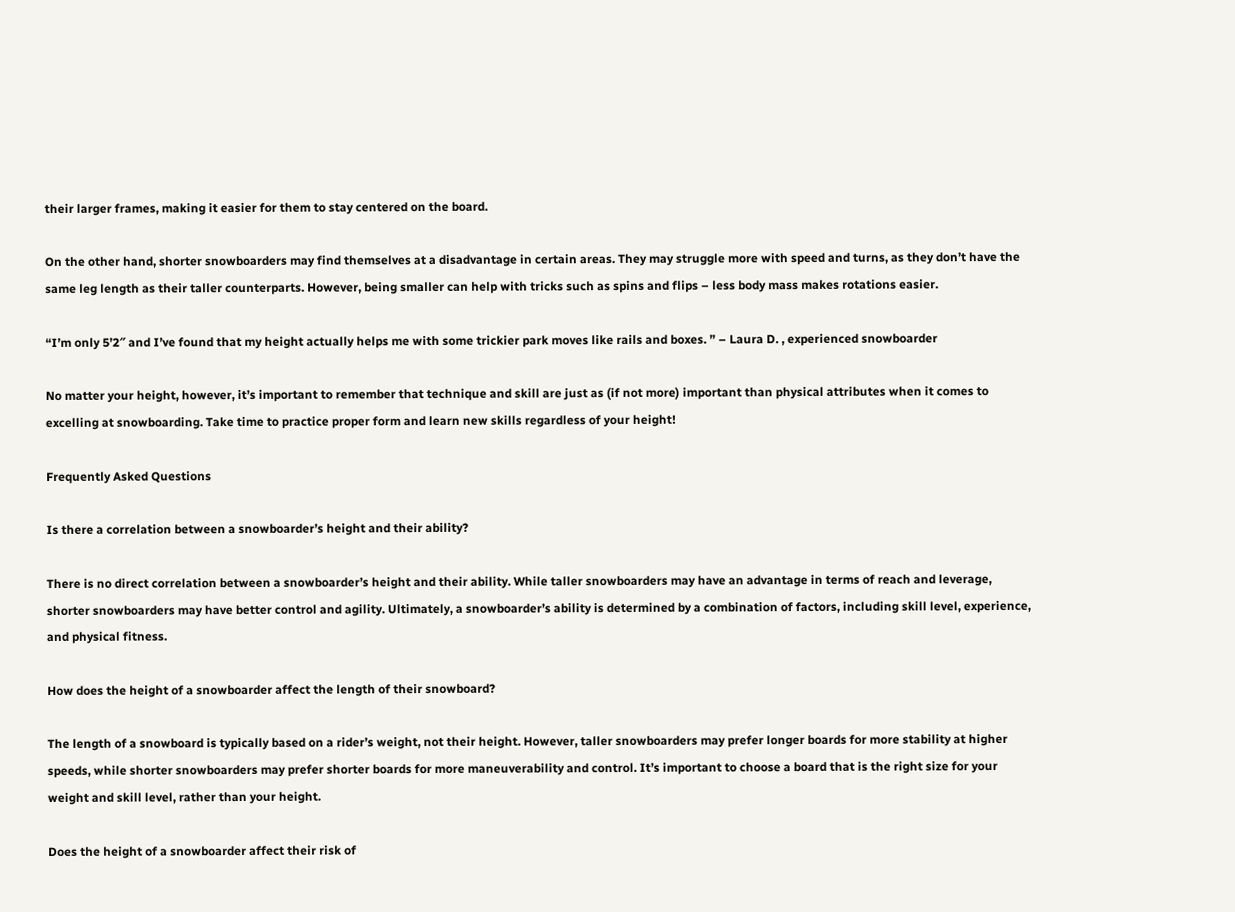their larger frames, making it easier for them to stay centered on the board.

On the other hand, shorter snowboarders may find themselves at a disadvantage in certain areas. They may struggle more with speed and turns, as they don’t have the same leg length as their taller counterparts. However, being smaller can help with tricks such as spins and flips – less body mass makes rotations easier.

“I’m only 5’2″ and I’ve found that my height actually helps me with some trickier park moves like rails and boxes. ” – Laura D. , experienced snowboarder

No matter your height, however, it’s important to remember that technique and skill are just as (if not more) important than physical attributes when it comes to excelling at snowboarding. Take time to practice proper form and learn new skills regardless of your height!

Frequently Asked Questions

Is there a correlation between a snowboarder’s height and their ability?

There is no direct correlation between a snowboarder’s height and their ability. While taller snowboarders may have an advantage in terms of reach and leverage, shorter snowboarders may have better control and agility. Ultimately, a snowboarder’s ability is determined by a combination of factors, including skill level, experience, and physical fitness.

How does the height of a snowboarder affect the length of their snowboard?

The length of a snowboard is typically based on a rider’s weight, not their height. However, taller snowboarders may prefer longer boards for more stability at higher speeds, while shorter snowboarders may prefer shorter boards for more maneuverability and control. It’s important to choose a board that is the right size for your weight and skill level, rather than your height.

Does the height of a snowboarder affect their risk of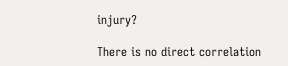injury?

There is no direct correlation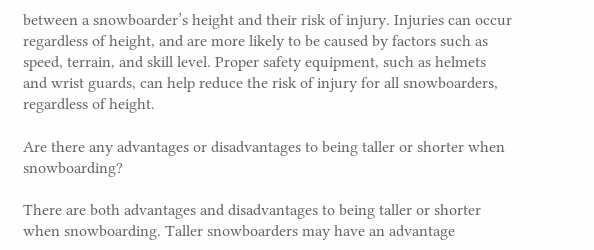between a snowboarder’s height and their risk of injury. Injuries can occur regardless of height, and are more likely to be caused by factors such as speed, terrain, and skill level. Proper safety equipment, such as helmets and wrist guards, can help reduce the risk of injury for all snowboarders, regardless of height.

Are there any advantages or disadvantages to being taller or shorter when snowboarding?

There are both advantages and disadvantages to being taller or shorter when snowboarding. Taller snowboarders may have an advantage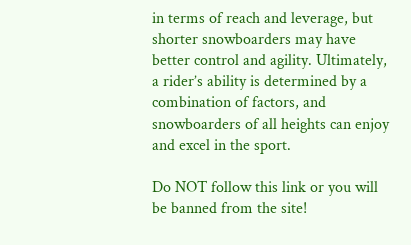in terms of reach and leverage, but shorter snowboarders may have better control and agility. Ultimately, a rider’s ability is determined by a combination of factors, and snowboarders of all heights can enjoy and excel in the sport.

Do NOT follow this link or you will be banned from the site!